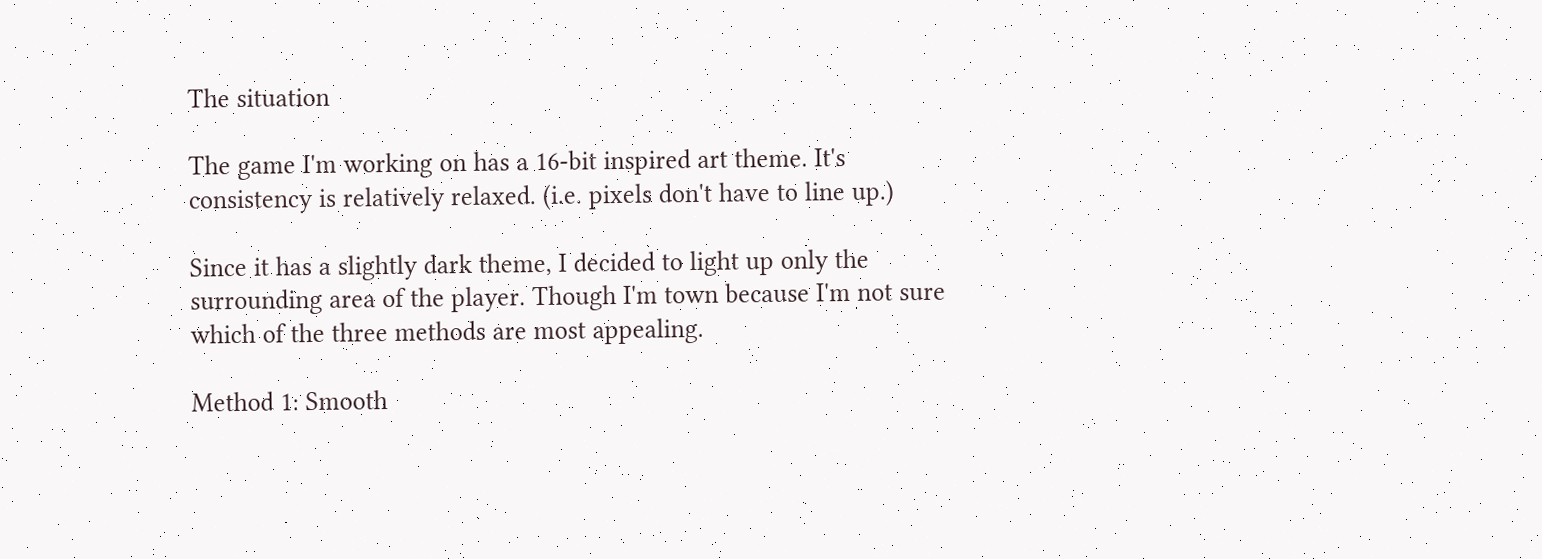The situation

The game I'm working on has a 16-bit inspired art theme. It's consistency is relatively relaxed. (i.e. pixels don't have to line up.)

Since it has a slightly dark theme, I decided to light up only the surrounding area of the player. Though I'm town because I'm not sure which of the three methods are most appealing.

Method 1: Smooth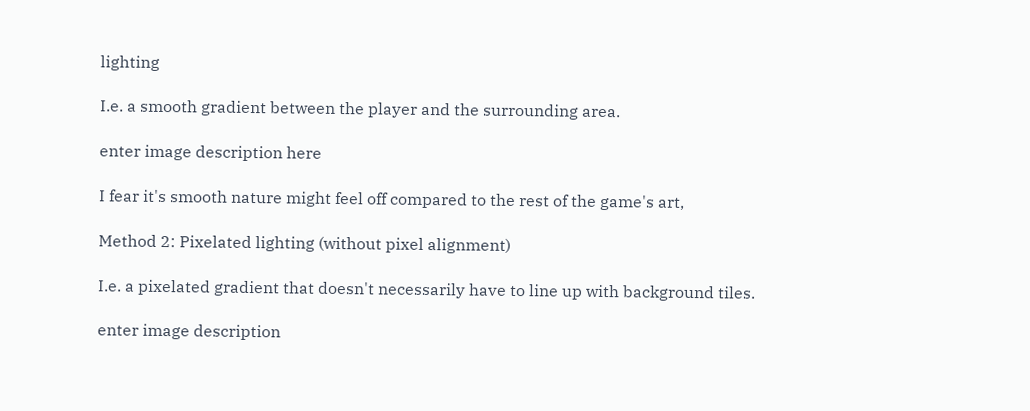lighting

I.e. a smooth gradient between the player and the surrounding area.

enter image description here

I fear it's smooth nature might feel off compared to the rest of the game's art,

Method 2: Pixelated lighting (without pixel alignment)

I.e. a pixelated gradient that doesn't necessarily have to line up with background tiles.

enter image description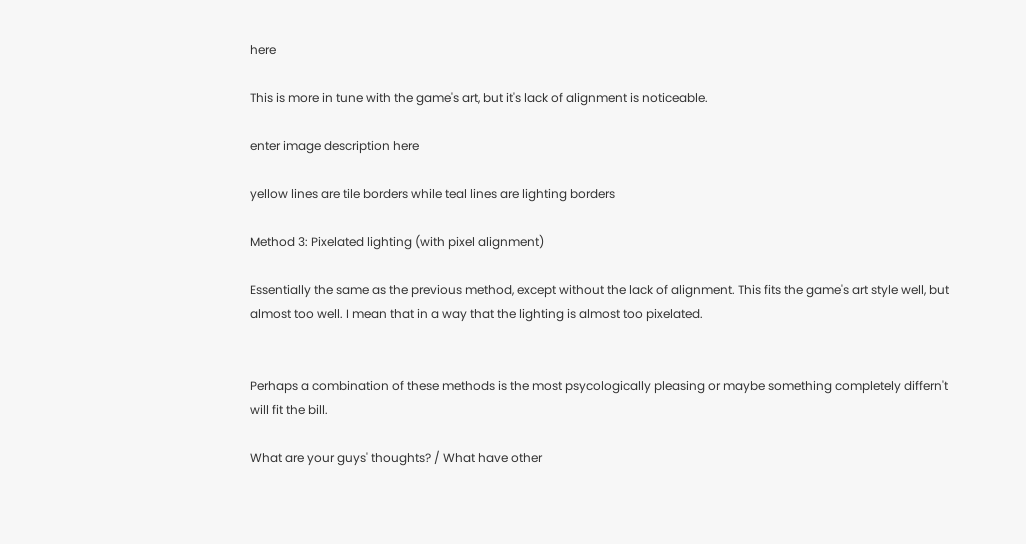here

This is more in tune with the game's art, but it's lack of alignment is noticeable.

enter image description here

yellow lines are tile borders while teal lines are lighting borders

Method 3: Pixelated lighting (with pixel alignment)

Essentially the same as the previous method, except without the lack of alignment. This fits the game's art style well, but almost too well. I mean that in a way that the lighting is almost too pixelated.


Perhaps a combination of these methods is the most psycologically pleasing or maybe something completely differn't will fit the bill.

What are your guys' thoughts? / What have other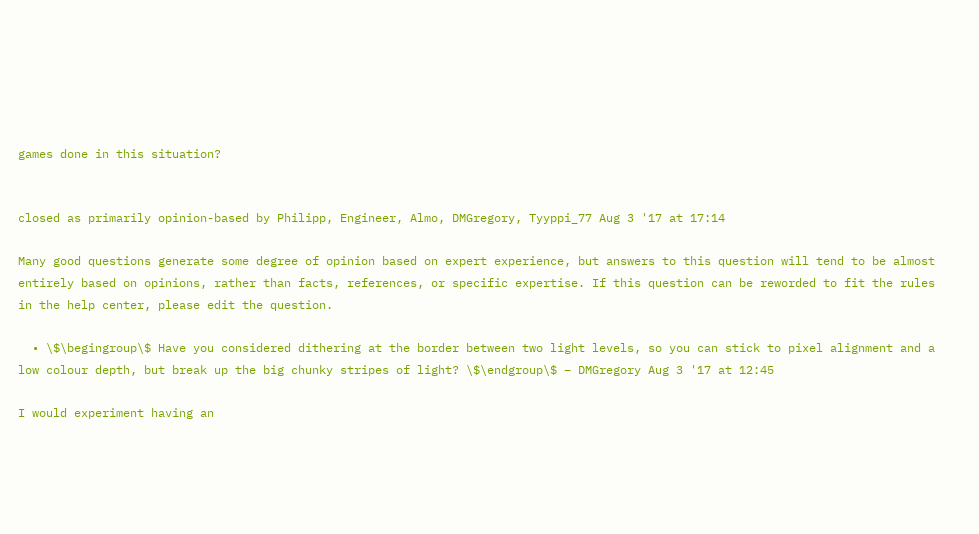games done in this situation?


closed as primarily opinion-based by Philipp, Engineer, Almo, DMGregory, Tyyppi_77 Aug 3 '17 at 17:14

Many good questions generate some degree of opinion based on expert experience, but answers to this question will tend to be almost entirely based on opinions, rather than facts, references, or specific expertise. If this question can be reworded to fit the rules in the help center, please edit the question.

  • \$\begingroup\$ Have you considered dithering at the border between two light levels, so you can stick to pixel alignment and a low colour depth, but break up the big chunky stripes of light? \$\endgroup\$ – DMGregory Aug 3 '17 at 12:45

I would experiment having an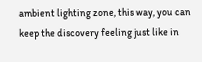ambient lighting zone, this way, you can keep the discovery feeling just like in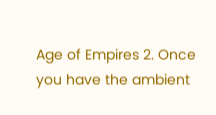Age of Empires 2. Once you have the ambient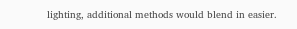lighting, additional methods would blend in easier.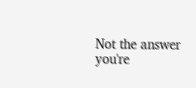Not the answer you're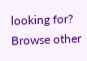looking for? Browse other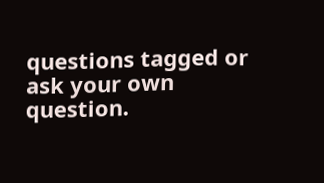questions tagged or ask your own question.